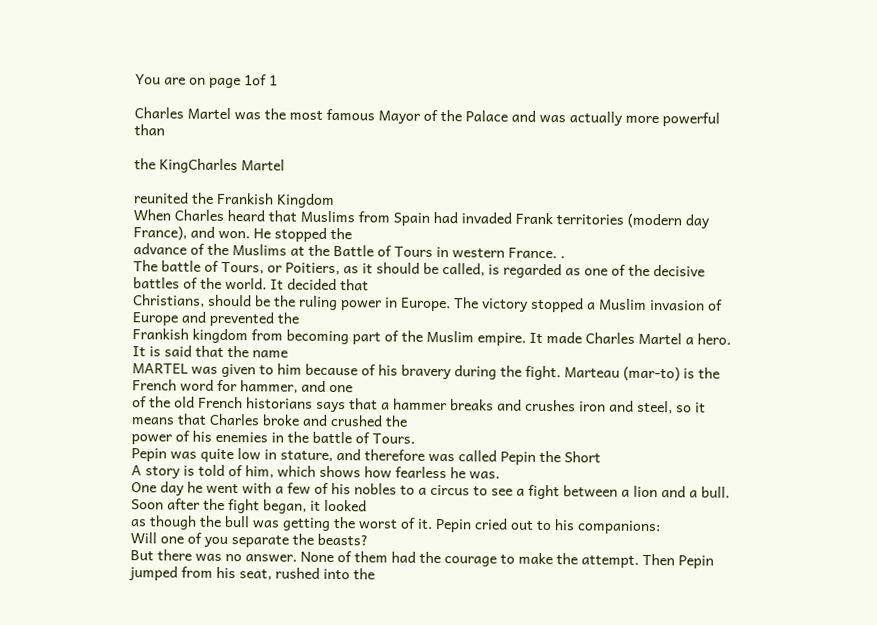You are on page 1of 1

Charles Martel was the most famous Mayor of the Palace and was actually more powerful than

the KingCharles Martel

reunited the Frankish Kingdom
When Charles heard that Muslims from Spain had invaded Frank territories (modern day France), and won. He stopped the
advance of the Muslims at the Battle of Tours in western France. .
The battle of Tours, or Poitiers, as it should be called, is regarded as one of the decisive battles of the world. It decided that
Christians, should be the ruling power in Europe. The victory stopped a Muslim invasion of Europe and prevented the
Frankish kingdom from becoming part of the Muslim empire. It made Charles Martel a hero. It is said that the name
MARTEL was given to him because of his bravery during the fight. Marteau (mar-to) is the French word for hammer, and one
of the old French historians says that a hammer breaks and crushes iron and steel, so it means that Charles broke and crushed the
power of his enemies in the battle of Tours.
Pepin was quite low in stature, and therefore was called Pepin the Short
A story is told of him, which shows how fearless he was.
One day he went with a few of his nobles to a circus to see a fight between a lion and a bull. Soon after the fight began, it looked
as though the bull was getting the worst of it. Pepin cried out to his companions:
Will one of you separate the beasts?
But there was no answer. None of them had the courage to make the attempt. Then Pepin jumped from his seat, rushed into the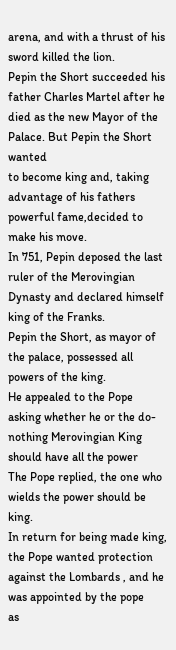arena, and with a thrust of his sword killed the lion.
Pepin the Short succeeded his father Charles Martel after he died as the new Mayor of the Palace. But Pepin the Short wanted
to become king and, taking advantage of his fathers powerful fame,decided to make his move.
In 751, Pepin deposed the last ruler of the Merovingian Dynasty and declared himself king of the Franks.
Pepin the Short, as mayor of the palace, possessed all powers of the king.
He appealed to the Pope asking whether he or the do-nothing Merovingian King should have all the power
The Pope replied, the one who wields the power should be king.
In return for being made king, the Pope wanted protection against the Lombards , and he was appointed by the pope
as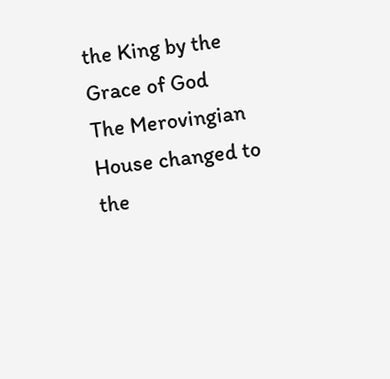the King by the Grace of God
The Merovingian House changed to the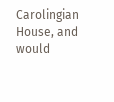Carolingian House, and would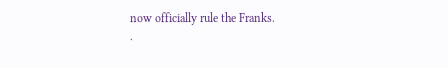now officially rule the Franks.
.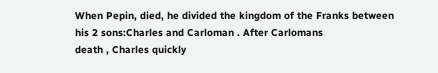When Pepin, died, he divided the kingdom of the Franks between his 2 sons:Charles and Carloman . After Carlomans
death , Charles quickly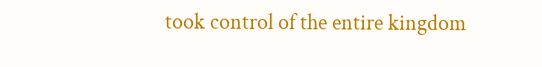took control of the entire kingdom